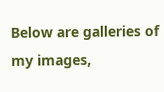Below are galleries of my images,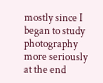mostly since I began to study photography more seriously at the end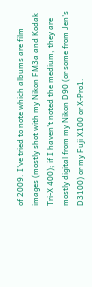of 2009. I've tried to note which albums are film images (mostly shot with my Nikon FM3a and Kodak Tri-X 400); if I haven't noted the medium, they are mostly digital from my Nikon D90 (or some from Jen's D3100) or my Fuji X100 or X-Pro1.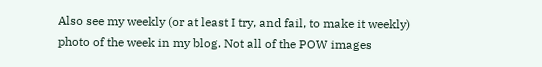Also see my weekly (or at least I try, and fail, to make it weekly) photo of the week in my blog. Not all of the POW images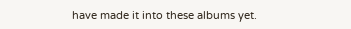have made it into these albums yet.